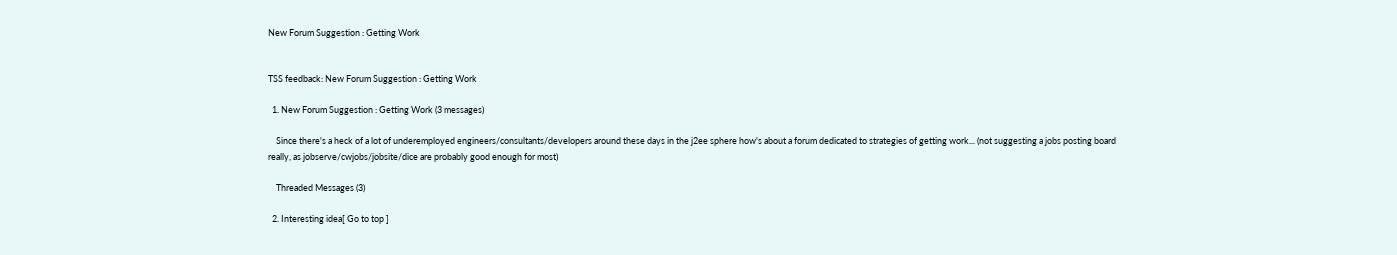New Forum Suggestion : Getting Work


TSS feedback: New Forum Suggestion : Getting Work

  1. New Forum Suggestion : Getting Work (3 messages)

    Since there's a heck of a lot of underemployed engineers/consultants/developers around these days in the j2ee sphere how's about a forum dedicated to strategies of getting work... (not suggesting a jobs posting board really, as jobserve/cwjobs/jobsite/dice are probably good enough for most)

    Threaded Messages (3)

  2. Interesting idea[ Go to top ]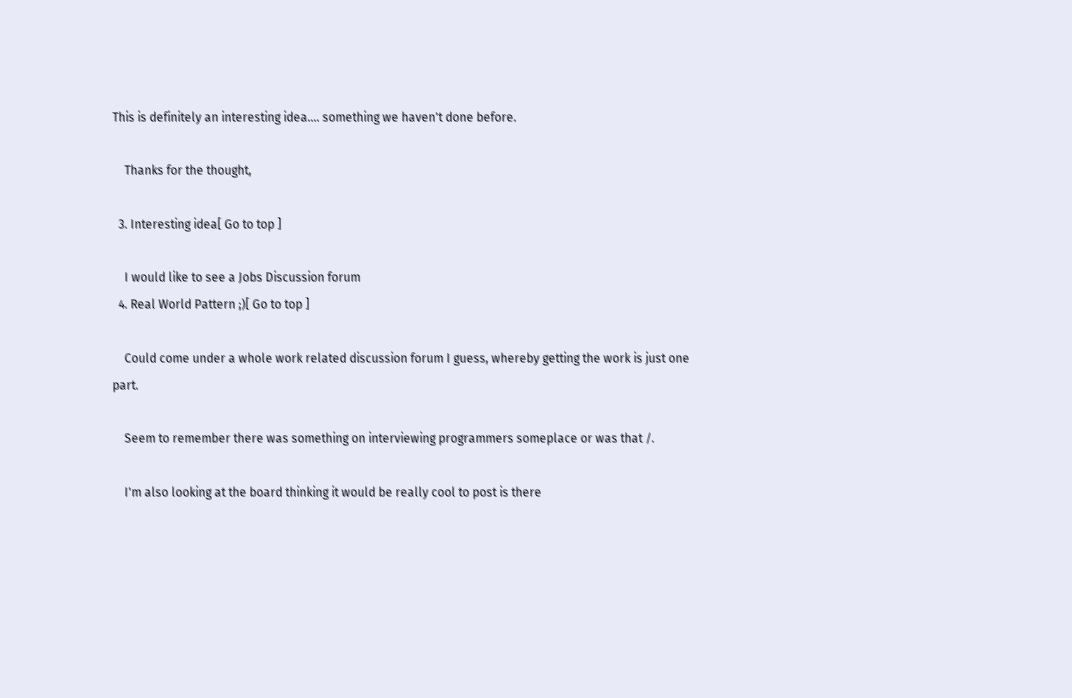This is definitely an interesting idea.... something we haven't done before.

    Thanks for the thought,

  3. Interesting idea[ Go to top ]

    I would like to see a Jobs Discussion forum
  4. Real World Pattern ;)[ Go to top ]

    Could come under a whole work related discussion forum I guess, whereby getting the work is just one part.

    Seem to remember there was something on interviewing programmers someplace or was that /.

    I'm also looking at the board thinking it would be really cool to post is there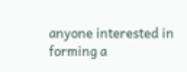anyone interested in forming a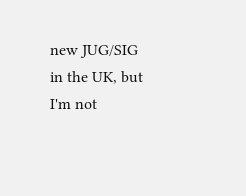new JUG/SIG in the UK, but I'm not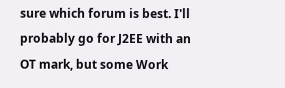sure which forum is best. I'll probably go for J2EE with an OT mark, but some Work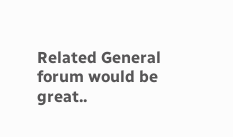Related General forum would be great..